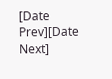[Date Prev][Date Next]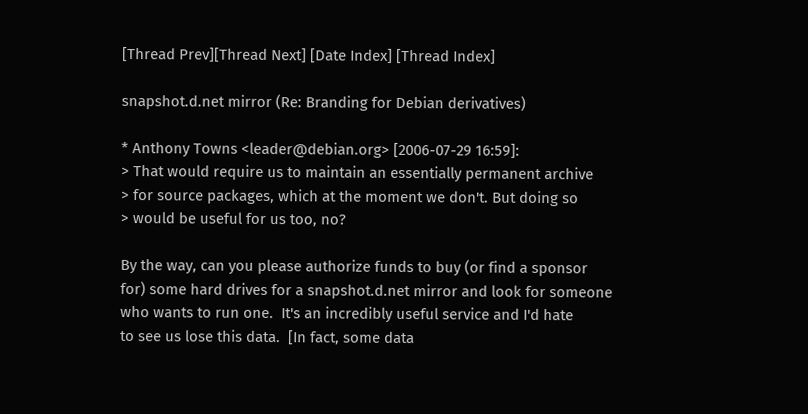[Thread Prev][Thread Next] [Date Index] [Thread Index]

snapshot.d.net mirror (Re: Branding for Debian derivatives)

* Anthony Towns <leader@debian.org> [2006-07-29 16:59]:
> That would require us to maintain an essentially permanent archive
> for source packages, which at the moment we don't. But doing so
> would be useful for us too, no?

By the way, can you please authorize funds to buy (or find a sponsor
for) some hard drives for a snapshot.d.net mirror and look for someone
who wants to run one.  It's an incredibly useful service and I'd hate
to see us lose this data.  [In fact, some data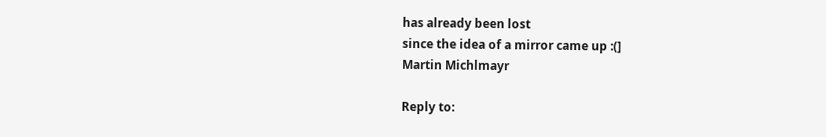has already been lost
since the idea of a mirror came up :(]
Martin Michlmayr

Reply to: